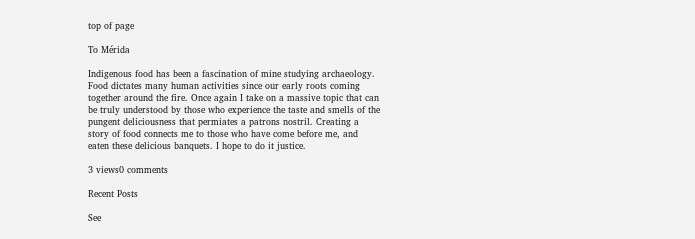top of page

To Mérida

Indigenous food has been a fascination of mine studying archaeology. Food dictates many human activities since our early roots coming together around the fire. Once again I take on a massive topic that can be truly understood by those who experience the taste and smells of the pungent deliciousness that permiates a patrons nostril. Creating a story of food connects me to those who have come before me, and eaten these delicious banquets. I hope to do it justice.

3 views0 comments

Recent Posts

See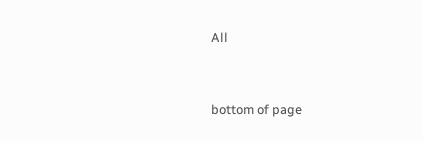All


bottom of page